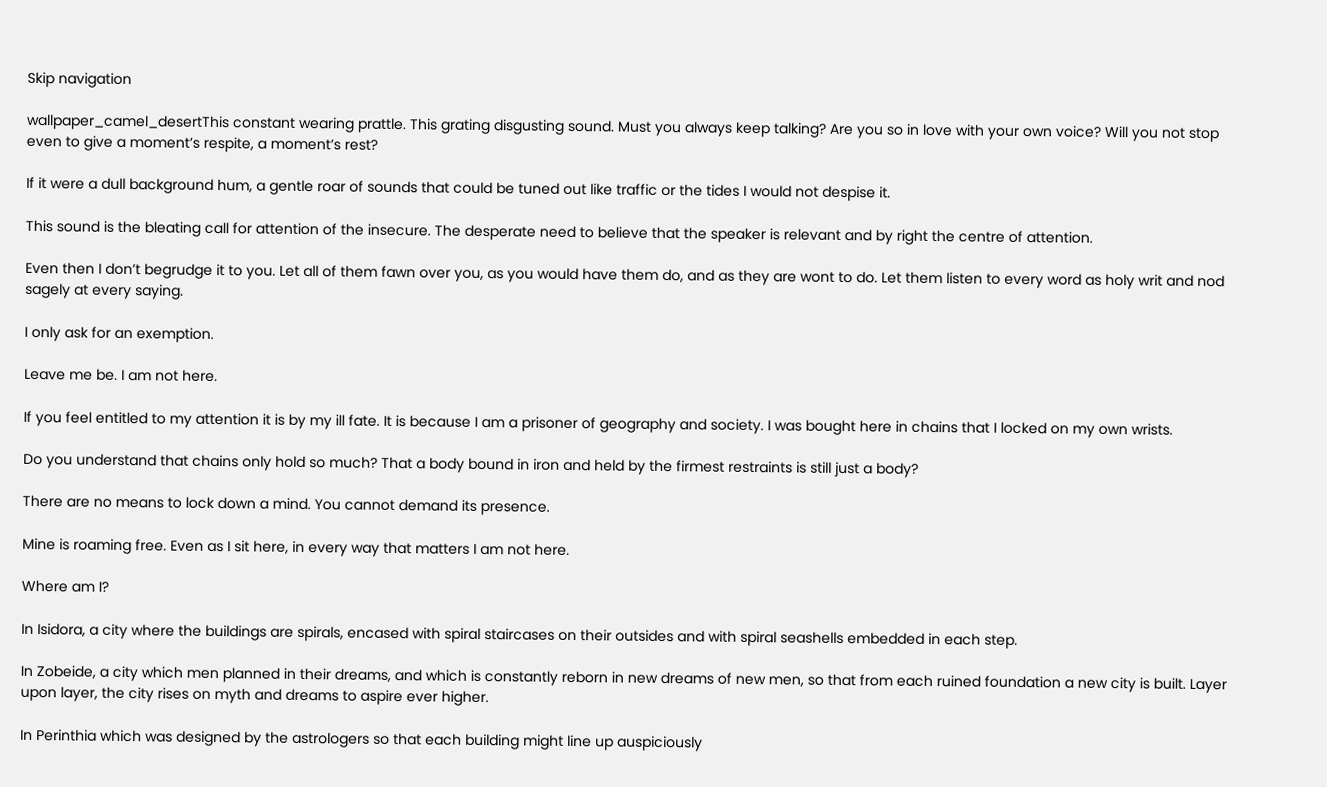Skip navigation

wallpaper_camel_desertThis constant wearing prattle. This grating disgusting sound. Must you always keep talking? Are you so in love with your own voice? Will you not stop even to give a moment’s respite, a moment’s rest?

If it were a dull background hum, a gentle roar of sounds that could be tuned out like traffic or the tides I would not despise it.

This sound is the bleating call for attention of the insecure. The desperate need to believe that the speaker is relevant and by right the centre of attention.

Even then I don’t begrudge it to you. Let all of them fawn over you, as you would have them do, and as they are wont to do. Let them listen to every word as holy writ and nod sagely at every saying.

I only ask for an exemption.

Leave me be. I am not here.

If you feel entitled to my attention it is by my ill fate. It is because I am a prisoner of geography and society. I was bought here in chains that I locked on my own wrists.

Do you understand that chains only hold so much? That a body bound in iron and held by the firmest restraints is still just a body?

There are no means to lock down a mind. You cannot demand its presence.

Mine is roaming free. Even as I sit here, in every way that matters I am not here.

Where am I?

In Isidora, a city where the buildings are spirals, encased with spiral staircases on their outsides and with spiral seashells embedded in each step.

In Zobeide, a city which men planned in their dreams, and which is constantly reborn in new dreams of new men, so that from each ruined foundation a new city is built. Layer upon layer, the city rises on myth and dreams to aspire ever higher.

In Perinthia which was designed by the astrologers so that each building might line up auspiciously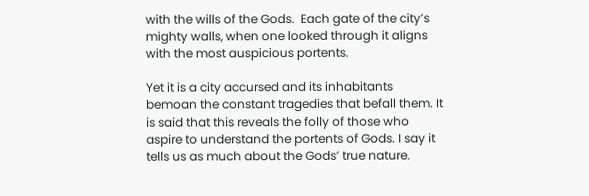with the wills of the Gods.  Each gate of the city’s mighty walls, when one looked through it aligns with the most auspicious portents.

Yet it is a city accursed and its inhabitants bemoan the constant tragedies that befall them. It is said that this reveals the folly of those who aspire to understand the portents of Gods. I say it tells us as much about the Gods’ true nature.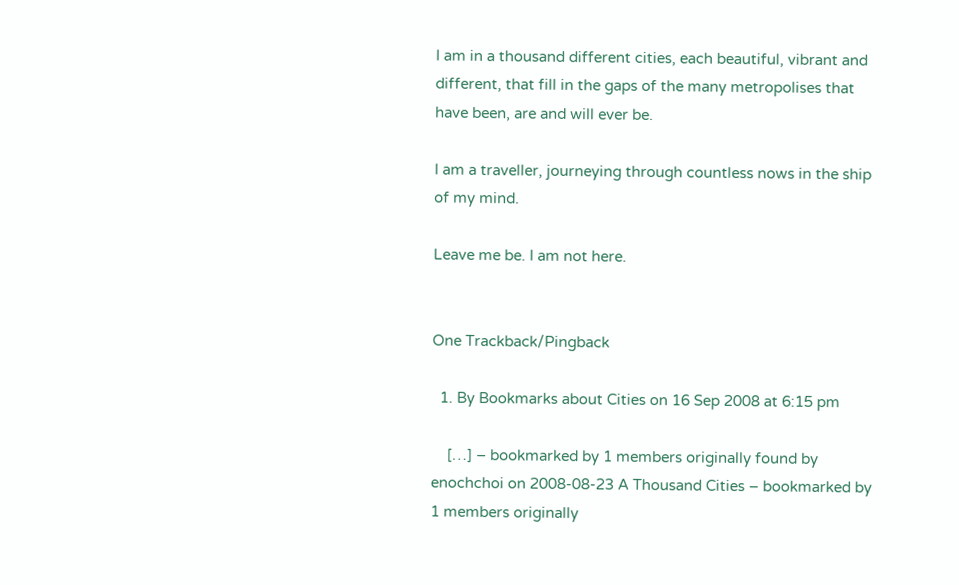I am in a thousand different cities, each beautiful, vibrant and different, that fill in the gaps of the many metropolises that have been, are and will ever be.

I am a traveller, journeying through countless nows in the ship of my mind.

Leave me be. I am not here.


One Trackback/Pingback

  1. By Bookmarks about Cities on 16 Sep 2008 at 6:15 pm

    […] – bookmarked by 1 members originally found by enochchoi on 2008-08-23 A Thousand Cities – bookmarked by 1 members originally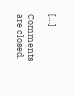[…]

Comments are closed.